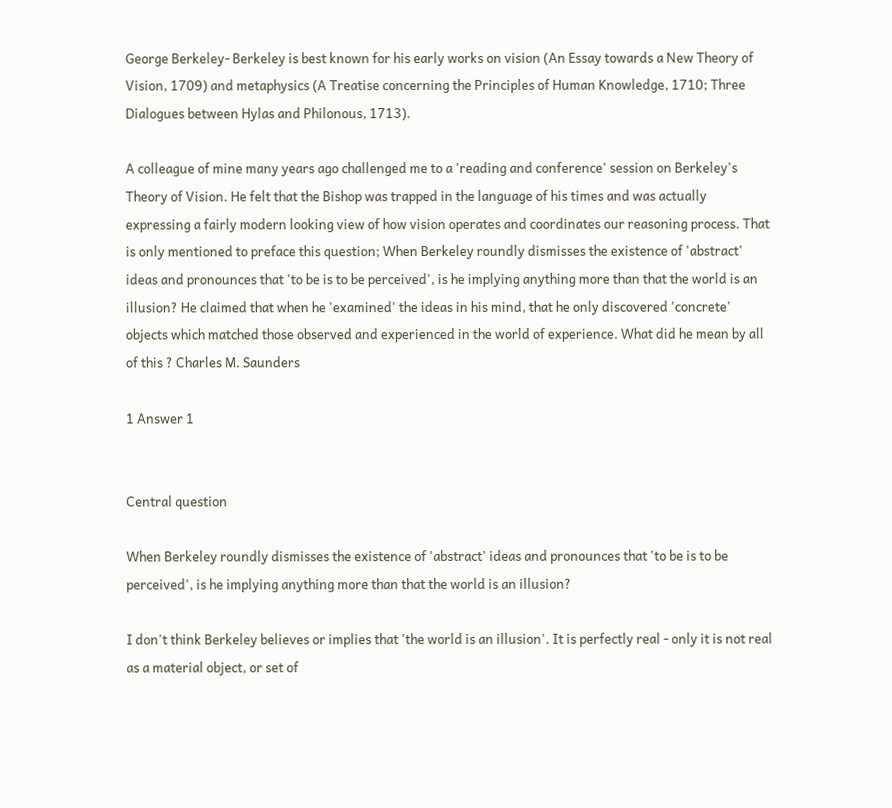George Berkeley- Berkeley is best known for his early works on vision (An Essay towards a New Theory of Vision, 1709) and metaphysics (A Treatise concerning the Principles of Human Knowledge, 1710; Three Dialogues between Hylas and Philonous, 1713).

A colleague of mine many years ago challenged me to a 'reading and conference' session on Berkeley's Theory of Vision. He felt that the Bishop was trapped in the language of his times and was actually expressing a fairly modern looking view of how vision operates and coordinates our reasoning process. That is only mentioned to preface this question; When Berkeley roundly dismisses the existence of 'abstract' ideas and pronounces that 'to be is to be perceived', is he implying anything more than that the world is an illusion? He claimed that when he 'examined' the ideas in his mind, that he only discovered 'concrete' objects which matched those observed and experienced in the world of experience. What did he mean by all of this ? Charles M. Saunders

1 Answer 1


Central question

When Berkeley roundly dismisses the existence of 'abstract' ideas and pronounces that 'to be is to be perceived', is he implying anything more than that the world is an illusion?

I don't think Berkeley believes or implies that 'the world is an illusion'. It is perfectly real - only it is not real as a material object, or set of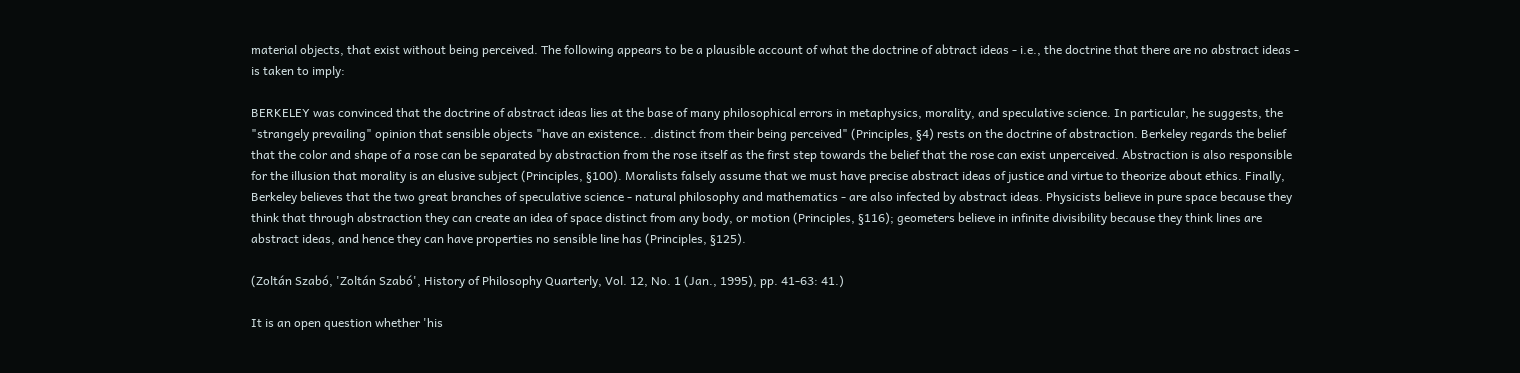material objects, that exist without being perceived. The following appears to be a plausible account of what the doctrine of abtract ideas - i.e., the doctrine that there are no abstract ideas - is taken to imply:

BERKELEY was convinced that the doctrine of abstract ideas lies at the base of many philosophical errors in metaphysics, morality, and speculative science. In particular, he suggests, the "strangely prevailing" opinion that sensible objects "have an existence.. .distinct from their being perceived" (Principles, §4) rests on the doctrine of abstraction. Berkeley regards the belief that the color and shape of a rose can be separated by abstraction from the rose itself as the first step towards the belief that the rose can exist unperceived. Abstraction is also responsible for the illusion that morality is an elusive subject (Principles, §100). Moralists falsely assume that we must have precise abstract ideas of justice and virtue to theorize about ethics. Finally, Berkeley believes that the two great branches of speculative science - natural philosophy and mathematics - are also infected by abstract ideas. Physicists believe in pure space because they think that through abstraction they can create an idea of space distinct from any body, or motion (Principles, §116); geometers believe in infinite divisibility because they think lines are abstract ideas, and hence they can have properties no sensible line has (Principles, §125).

(Zoltán Szabó, 'Zoltán Szabó', History of Philosophy Quarterly, Vol. 12, No. 1 (Jan., 1995), pp. 41-63: 41.)

It is an open question whether 'his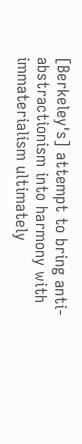[Berkeley's] attempt to bring anti-abstractionism into harmony with immaterialism ultimately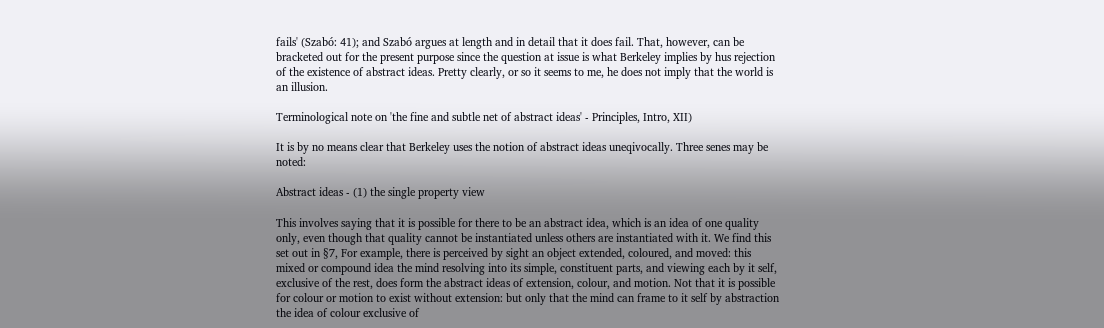fails' (Szabó: 41); and Szabó argues at length and in detail that it does fail. That, however, can be bracketed out for the present purpose since the question at issue is what Berkeley implies by hus rejection of the existence of abstract ideas. Pretty clearly, or so it seems to me, he does not imply that the world is an illusion.

Terminological note on 'the fine and subtle net of abstract ideas' - Principles, Intro, XII)

It is by no means clear that Berkeley uses the notion of abstract ideas uneqivocally. Three senes may be noted:

Abstract ideas - (1) the single property view

This involves saying that it is possible for there to be an abstract idea, which is an idea of one quality only, even though that quality cannot be instantiated unless others are instantiated with it. We find this set out in §7, For example, there is perceived by sight an object extended, coloured, and moved: this mixed or compound idea the mind resolving into its simple, constituent parts, and viewing each by it self, exclusive of the rest, does form the abstract ideas of extension, colour, and motion. Not that it is possible for colour or motion to exist without extension: but only that the mind can frame to it self by abstraction the idea of colour exclusive of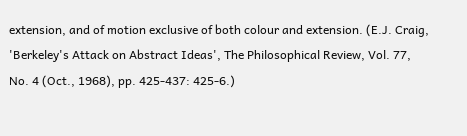extension, and of motion exclusive of both colour and extension. (E.J. Craig, 'Berkeley's Attack on Abstract Ideas', The Philosophical Review, Vol. 77, No. 4 (Oct., 1968), pp. 425-437: 425-6.)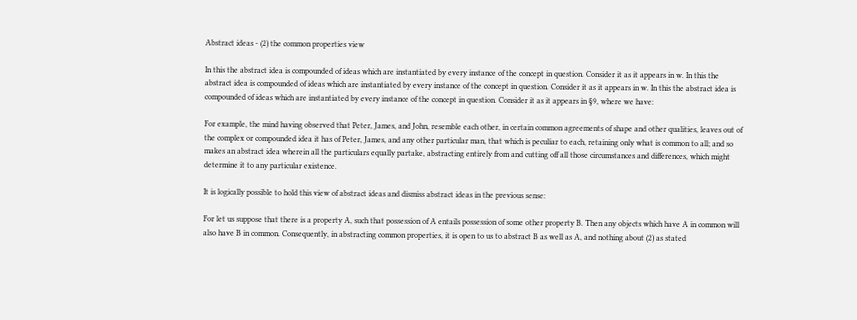Abstract ideas - (2) the common properties view

In this the abstract idea is compounded of ideas which are instantiated by every instance of the concept in question. Consider it as it appears in w. In this the abstract idea is compounded of ideas which are instantiated by every instance of the concept in question. Consider it as it appears in w. In this the abstract idea is compounded of ideas which are instantiated by every instance of the concept in question. Consider it as it appears in §9, where we have:

For example, the mind having observed that Peter, James, and John, resemble each other, in certain common agreements of shape and other qualities, leaves out of the complex or compounded idea it has of Peter, James, and any other particular man, that which is peculiar to each, retaining only what is common to all; and so makes an abstract idea wherein all the particulars equally partake, abstracting entirely from and cutting off all those circumstances and differences, which might determine it to any particular existence.

It is logically possible to hold this view of abstract ideas and dismiss abstract ideas in the previous sense:

For let us suppose that there is a property A, such that possession of A entails possession of some other property B. Then any objects which have A in common will also have B in common. Consequently, in abstracting common properties, it is open to us to abstract B as well as A, and nothing about (2) as stated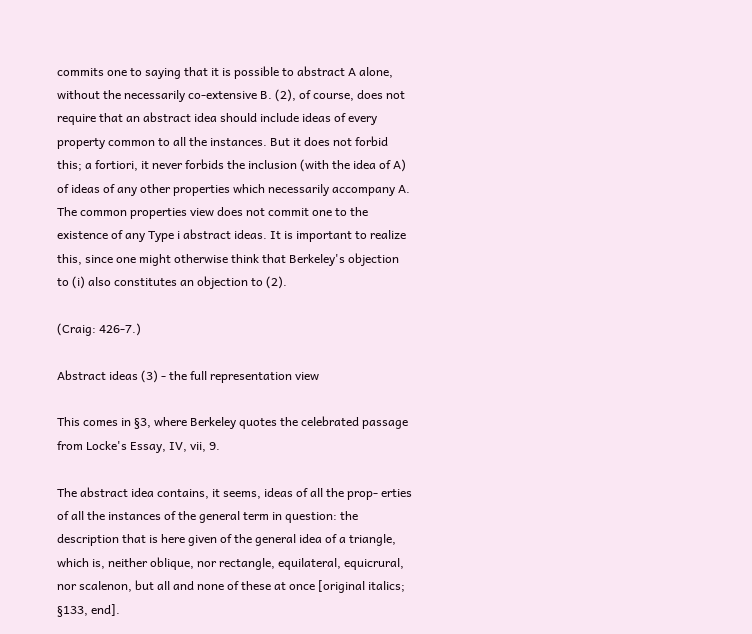commits one to saying that it is possible to abstract A alone, without the necessarily co-extensive B. (2), of course, does not require that an abstract idea should include ideas of every property common to all the instances. But it does not forbid this; a fortiori, it never forbids the inclusion (with the idea of A) of ideas of any other properties which necessarily accompany A. The common properties view does not commit one to the existence of any Type i abstract ideas. It is important to realize this, since one might otherwise think that Berkeley's objection to (i) also constitutes an objection to (2).

(Craig: 426-7.)

Abstract ideas (3) - the full representation view

This comes in §3, where Berkeley quotes the celebrated passage from Locke's Essay, IV, vii, 9.

The abstract idea contains, it seems, ideas of all the prop- erties of all the instances of the general term in question: the description that is here given of the general idea of a triangle, which is, neither oblique, nor rectangle, equilateral, equicrural, nor scalenon, but all and none of these at once [original italics; §133, end].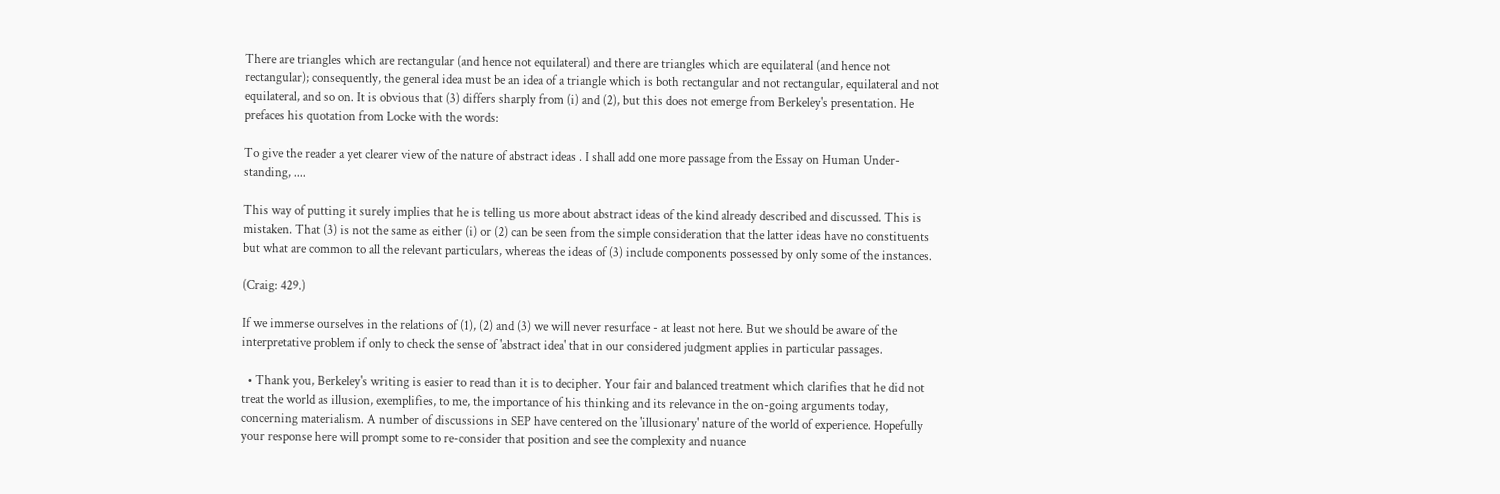There are triangles which are rectangular (and hence not equilateral) and there are triangles which are equilateral (and hence not rectangular); consequently, the general idea must be an idea of a triangle which is both rectangular and not rectangular, equilateral and not equilateral, and so on. It is obvious that (3) differs sharply from (i) and (2), but this does not emerge from Berkeley's presentation. He prefaces his quotation from Locke with the words:

To give the reader a yet clearer view of the nature of abstract ideas . I shall add one more passage from the Essay on Human Under- standing, ....

This way of putting it surely implies that he is telling us more about abstract ideas of the kind already described and discussed. This is mistaken. That (3) is not the same as either (i) or (2) can be seen from the simple consideration that the latter ideas have no constituents but what are common to all the relevant particulars, whereas the ideas of (3) include components possessed by only some of the instances.

(Craig: 429.)

If we immerse ourselves in the relations of (1), (2) and (3) we will never resurface - at least not here. But we should be aware of the interpretative problem if only to check the sense of 'abstract idea' that in our considered judgment applies in particular passages.

  • Thank you, Berkeley's writing is easier to read than it is to decipher. Your fair and balanced treatment which clarifies that he did not treat the world as illusion, exemplifies, to me, the importance of his thinking and its relevance in the on-going arguments today, concerning materialism. A number of discussions in SEP have centered on the 'illusionary' nature of the world of experience. Hopefully your response here will prompt some to re-consider that position and see the complexity and nuance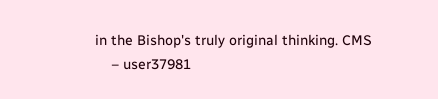in the Bishop's truly original thinking. CMS
    – user37981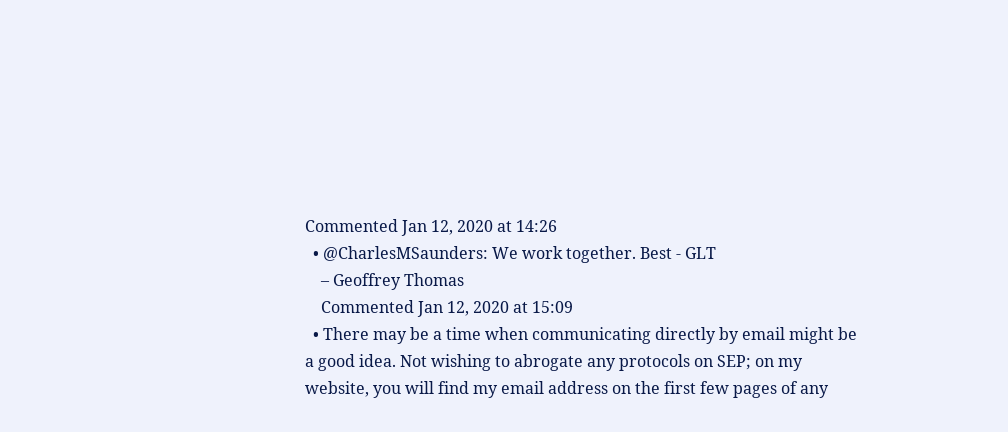Commented Jan 12, 2020 at 14:26
  • @CharlesMSaunders: We work together. Best - GLT
    – Geoffrey Thomas
    Commented Jan 12, 2020 at 15:09
  • There may be a time when communicating directly by email might be a good idea. Not wishing to abrogate any protocols on SEP; on my website, you will find my email address on the first few pages of any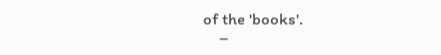of the 'books'.
    –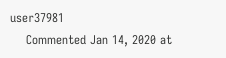user37981
    Commented Jan 14, 2020 at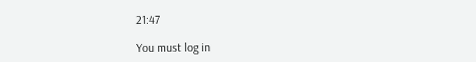21:47

You must log in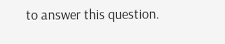to answer this question.